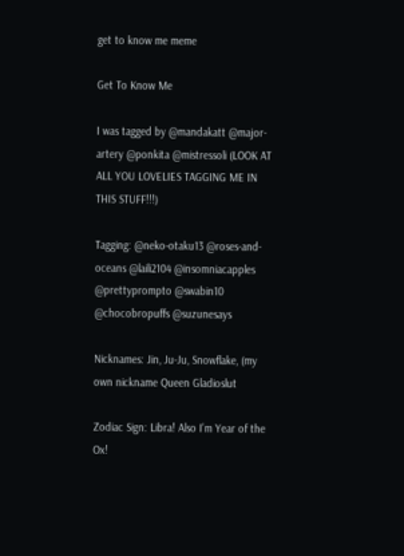get to know me meme

Get To Know Me

I was tagged by @mandakatt @major-artery @ponkita @mistressoli (LOOK AT ALL YOU LOVELIES TAGGING ME IN THIS STUFF!!!)

Tagging: @neko-otaku13 @roses-and-oceans @laili2104 @insomniacapples @prettyprompto @swabin10 @chocobropuffs @suzunesays

Nicknames: Jin, Ju-Ju, Snowflake, (my own nickname Queen Gladioslut

Zodiac Sign: Libra! Also I’m Year of the Ox!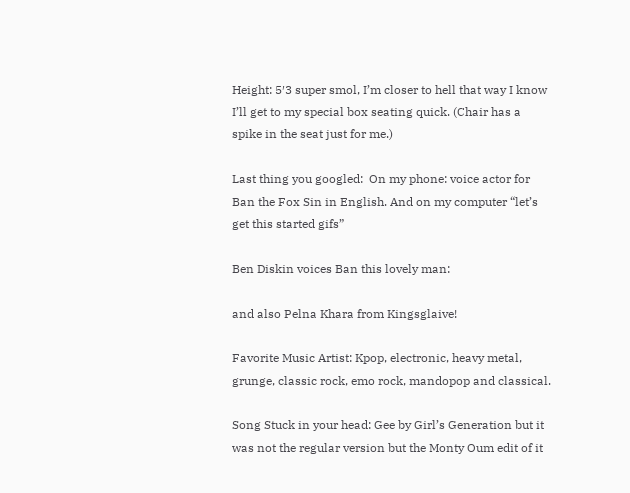Height: 5′3 super smol, I’m closer to hell that way I know I’ll get to my special box seating quick. (Chair has a spike in the seat just for me.)

Last thing you googled:  On my phone: voice actor for Ban the Fox Sin in English. And on my computer “let’s get this started gifs”

Ben Diskin voices Ban this lovely man:

and also Pelna Khara from Kingsglaive!

Favorite Music Artist: Kpop, electronic, heavy metal, grunge, classic rock, emo rock, mandopop and classical.

Song Stuck in your head: Gee by Girl’s Generation but it was not the regular version but the Monty Oum edit of it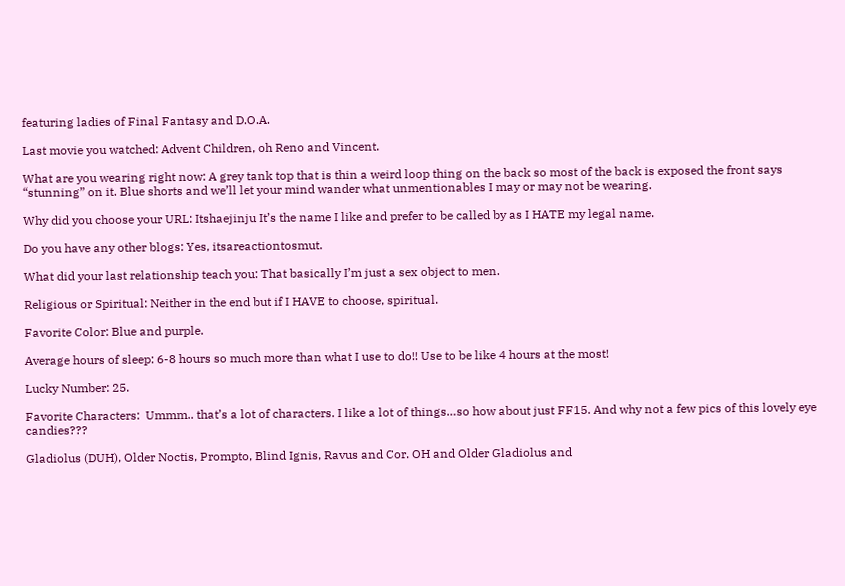featuring ladies of Final Fantasy and D.O.A.

Last movie you watched: Advent Children, oh Reno and Vincent.

What are you wearing right now: A grey tank top that is thin a weird loop thing on the back so most of the back is exposed the front says “stunning” on it. Blue shorts and we’ll let your mind wander what unmentionables I may or may not be wearing.

Why did you choose your URL: Itshaejinju It’s the name I like and prefer to be called by as I HATE my legal name.

Do you have any other blogs: Yes, itsareactiontosmut.

What did your last relationship teach you: That basically I’m just a sex object to men.

Religious or Spiritual: Neither in the end but if I HAVE to choose, spiritual.

Favorite Color: Blue and purple.

Average hours of sleep: 6-8 hours so much more than what I use to do!! Use to be like 4 hours at the most!

Lucky Number: 25.

Favorite Characters:  Ummm.. that’s a lot of characters. I like a lot of things…so how about just FF15. And why not a few pics of this lovely eye candies???

Gladiolus (DUH), Older Noctis, Prompto, Blind Ignis, Ravus and Cor. OH and Older Gladiolus and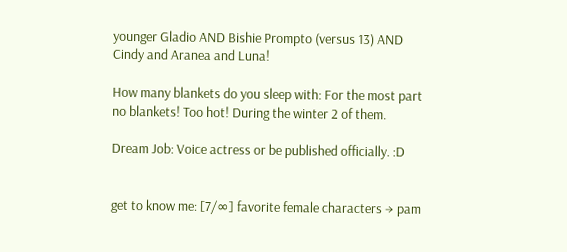younger Gladio AND Bishie Prompto (versus 13) AND Cindy and Aranea and Luna!

How many blankets do you sleep with: For the most part no blankets! Too hot! During the winter 2 of them.

Dream Job: Voice actress or be published officially. :D


get to know me: [7/∞] favorite female characters → pam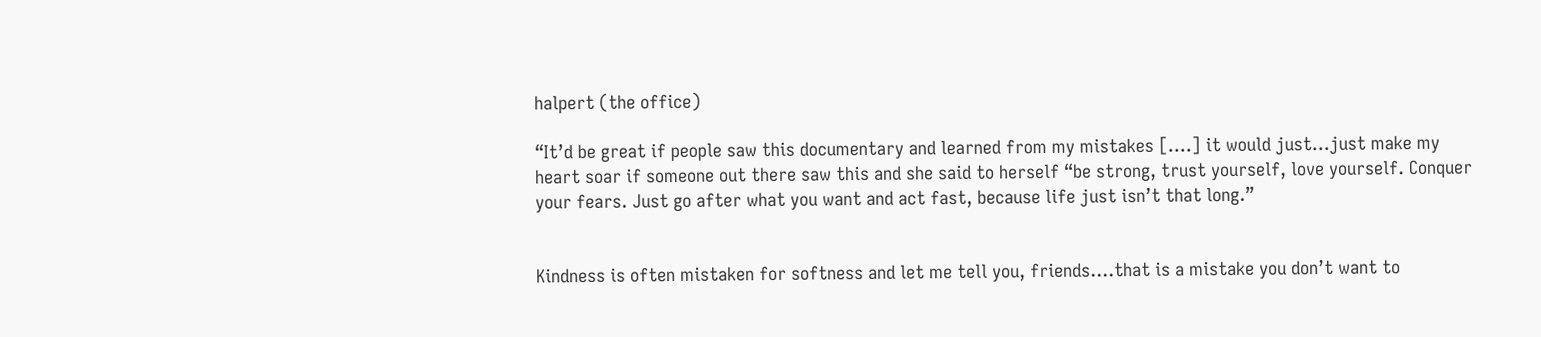halpert (the office)

“It’d be great if people saw this documentary and learned from my mistakes [.…] it would just…just make my heart soar if someone out there saw this and she said to herself “be strong, trust yourself, love yourself. Conquer your fears. Just go after what you want and act fast, because life just isn’t that long.”


Kindness is often mistaken for softness and let me tell you, friends….that is a mistake you don’t want to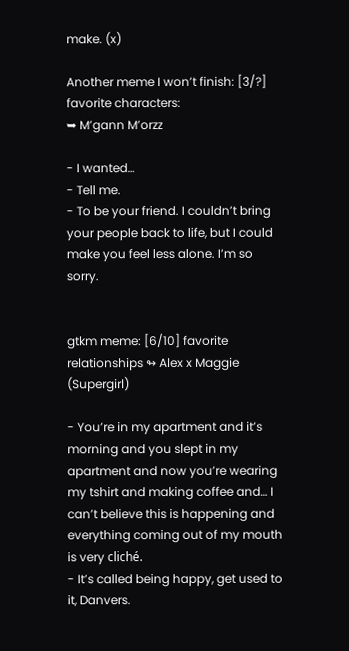make. (x)

Another meme I won’t finish: [3/?] favorite characters:
➥ M’gann M’orzz

- I wanted…
- Tell me.
- To be your friend. I couldn’t bring your people back to life, but I could make you feel less alone. I’m so sorry.


gtkm meme: [6/10] favorite relationships ↬ Alex x Maggie (Supergirl)

- You’re in my apartment and it’s morning and you slept in my apartment and now you’re wearing my tshirt and making coffee and… I can’t believe this is happening and everything coming out of my mouth is very cliché.
- It’s called being happy, get used to it, Danvers.